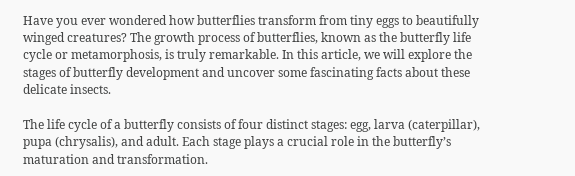Have you ever wondered how butterflies transform from tiny eggs to beautifully winged creatures? The growth process of butterflies, known as the butterfly life cycle or metamorphosis, is truly remarkable. In this article, we will explore the stages of butterfly development and uncover some fascinating facts about these delicate insects.

The life cycle of a butterfly consists of four distinct stages: egg, larva (caterpillar), pupa (chrysalis), and adult. Each stage plays a crucial role in the butterfly’s maturation and transformation.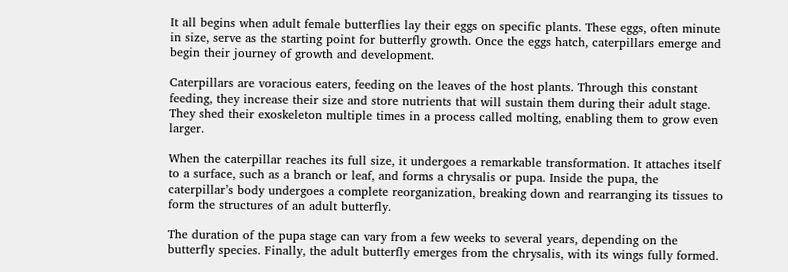It all begins when adult female butterflies lay their eggs on specific plants. These eggs, often minute in size, serve as the starting point for butterfly growth. Once the eggs hatch, caterpillars emerge and begin their journey of growth and development.

Caterpillars are voracious eaters, feeding on the leaves of the host plants. Through this constant feeding, they increase their size and store nutrients that will sustain them during their adult stage. They shed their exoskeleton multiple times in a process called molting, enabling them to grow even larger.

When the caterpillar reaches its full size, it undergoes a remarkable transformation. It attaches itself to a surface, such as a branch or leaf, and forms a chrysalis or pupa. Inside the pupa, the caterpillar’s body undergoes a complete reorganization, breaking down and rearranging its tissues to form the structures of an adult butterfly.

The duration of the pupa stage can vary from a few weeks to several years, depending on the butterfly species. Finally, the adult butterfly emerges from the chrysalis, with its wings fully formed.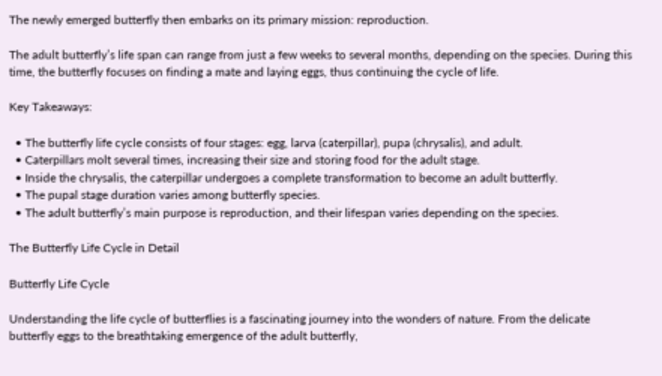The newly emerged butterfly then embarks on its primary mission: reproduction.

The adult butterfly’s life span can range from just a few weeks to several months, depending on the species. During this time, the butterfly focuses on finding a mate and laying eggs, thus continuing the cycle of life.

Key Takeaways:

  • The butterfly life cycle consists of four stages: egg, larva (caterpillar), pupa (chrysalis), and adult.
  • Caterpillars molt several times, increasing their size and storing food for the adult stage.
  • Inside the chrysalis, the caterpillar undergoes a complete transformation to become an adult butterfly.
  • The pupal stage duration varies among butterfly species.
  • The adult butterfly’s main purpose is reproduction, and their lifespan varies depending on the species.

The Butterfly Life Cycle in Detail

Butterfly Life Cycle

Understanding the life cycle of butterflies is a fascinating journey into the wonders of nature. From the delicate butterfly eggs to the breathtaking emergence of the adult butterfly,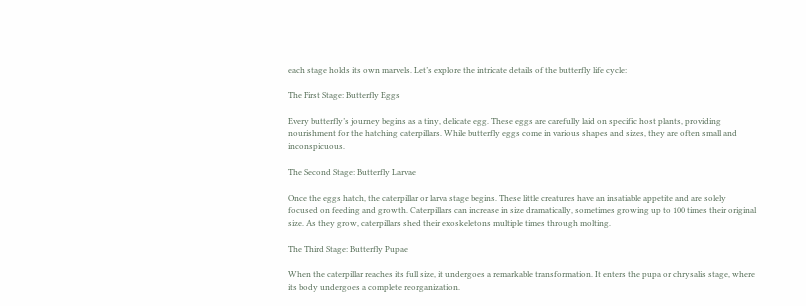each stage holds its own marvels. Let’s explore the intricate details of the butterfly life cycle:

The First Stage: Butterfly Eggs

Every butterfly’s journey begins as a tiny, delicate egg. These eggs are carefully laid on specific host plants, providing nourishment for the hatching caterpillars. While butterfly eggs come in various shapes and sizes, they are often small and inconspicuous.

The Second Stage: Butterfly Larvae

Once the eggs hatch, the caterpillar or larva stage begins. These little creatures have an insatiable appetite and are solely focused on feeding and growth. Caterpillars can increase in size dramatically, sometimes growing up to 100 times their original size. As they grow, caterpillars shed their exoskeletons multiple times through molting.

The Third Stage: Butterfly Pupae

When the caterpillar reaches its full size, it undergoes a remarkable transformation. It enters the pupa or chrysalis stage, where its body undergoes a complete reorganization.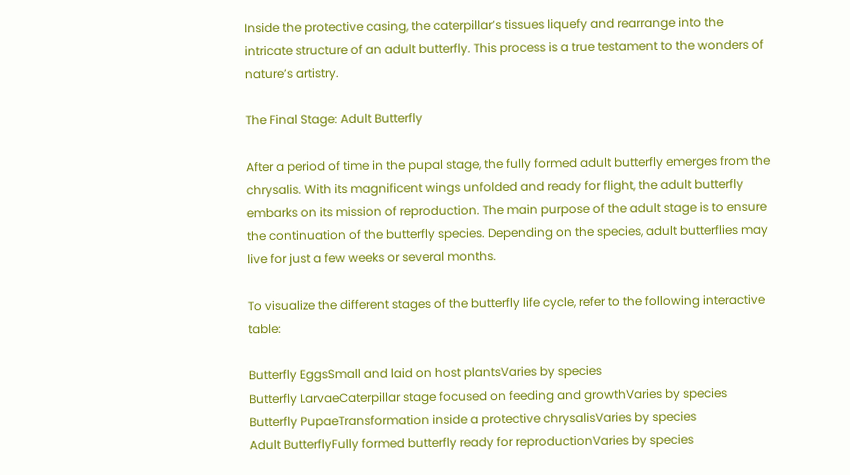Inside the protective casing, the caterpillar’s tissues liquefy and rearrange into the intricate structure of an adult butterfly. This process is a true testament to the wonders of nature’s artistry.

The Final Stage: Adult Butterfly

After a period of time in the pupal stage, the fully formed adult butterfly emerges from the chrysalis. With its magnificent wings unfolded and ready for flight, the adult butterfly embarks on its mission of reproduction. The main purpose of the adult stage is to ensure the continuation of the butterfly species. Depending on the species, adult butterflies may live for just a few weeks or several months.

To visualize the different stages of the butterfly life cycle, refer to the following interactive table:

Butterfly EggsSmall and laid on host plantsVaries by species
Butterfly LarvaeCaterpillar stage focused on feeding and growthVaries by species
Butterfly PupaeTransformation inside a protective chrysalisVaries by species
Adult ButterflyFully formed butterfly ready for reproductionVaries by species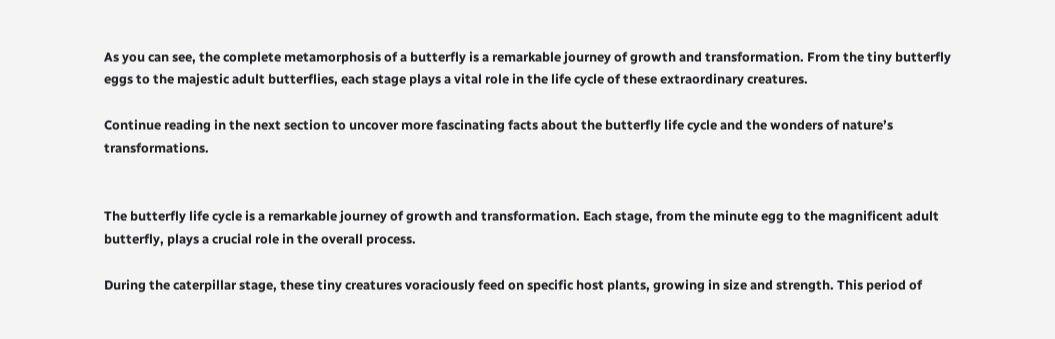As you can see, the complete metamorphosis of a butterfly is a remarkable journey of growth and transformation. From the tiny butterfly eggs to the majestic adult butterflies, each stage plays a vital role in the life cycle of these extraordinary creatures.

Continue reading in the next section to uncover more fascinating facts about the butterfly life cycle and the wonders of nature’s transformations.


The butterfly life cycle is a remarkable journey of growth and transformation. Each stage, from the minute egg to the magnificent adult butterfly, plays a crucial role in the overall process.

During the caterpillar stage, these tiny creatures voraciously feed on specific host plants, growing in size and strength. This period of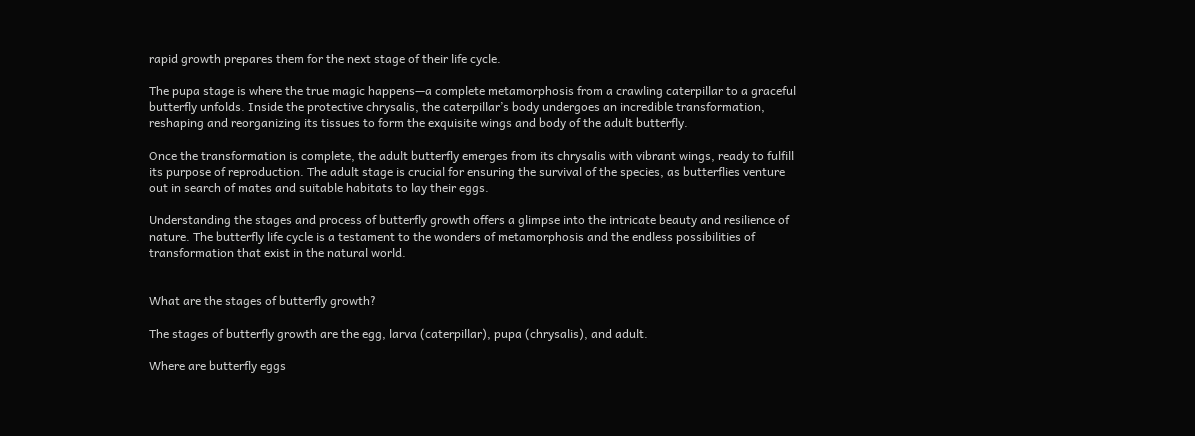rapid growth prepares them for the next stage of their life cycle.

The pupa stage is where the true magic happens—a complete metamorphosis from a crawling caterpillar to a graceful butterfly unfolds. Inside the protective chrysalis, the caterpillar’s body undergoes an incredible transformation, reshaping and reorganizing its tissues to form the exquisite wings and body of the adult butterfly.

Once the transformation is complete, the adult butterfly emerges from its chrysalis with vibrant wings, ready to fulfill its purpose of reproduction. The adult stage is crucial for ensuring the survival of the species, as butterflies venture out in search of mates and suitable habitats to lay their eggs.

Understanding the stages and process of butterfly growth offers a glimpse into the intricate beauty and resilience of nature. The butterfly life cycle is a testament to the wonders of metamorphosis and the endless possibilities of transformation that exist in the natural world.


What are the stages of butterfly growth?

The stages of butterfly growth are the egg, larva (caterpillar), pupa (chrysalis), and adult.

Where are butterfly eggs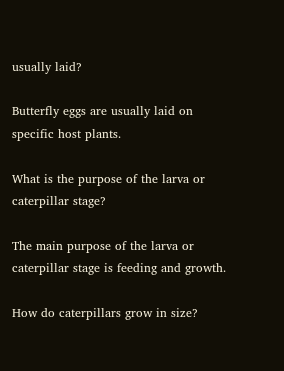usually laid?

Butterfly eggs are usually laid on specific host plants.

What is the purpose of the larva or caterpillar stage?

The main purpose of the larva or caterpillar stage is feeding and growth.

How do caterpillars grow in size?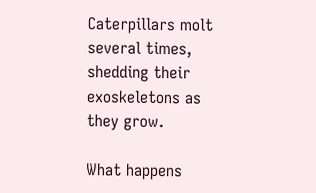Caterpillars molt several times, shedding their exoskeletons as they grow.

What happens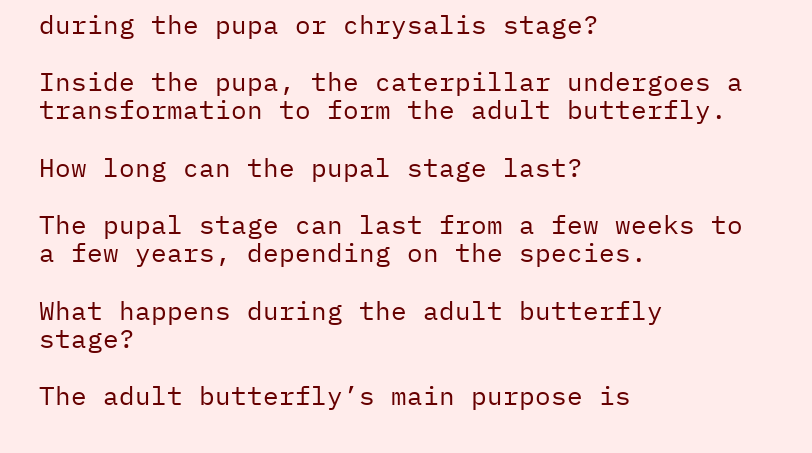during the pupa or chrysalis stage?

Inside the pupa, the caterpillar undergoes a transformation to form the adult butterfly.

How long can the pupal stage last?

The pupal stage can last from a few weeks to a few years, depending on the species.

What happens during the adult butterfly stage?

The adult butterfly’s main purpose is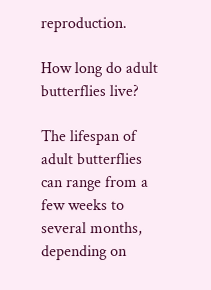reproduction.

How long do adult butterflies live?

The lifespan of adult butterflies can range from a few weeks to several months, depending on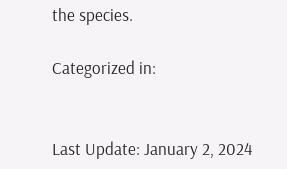the species.

Categorized in:


Last Update: January 2, 2024